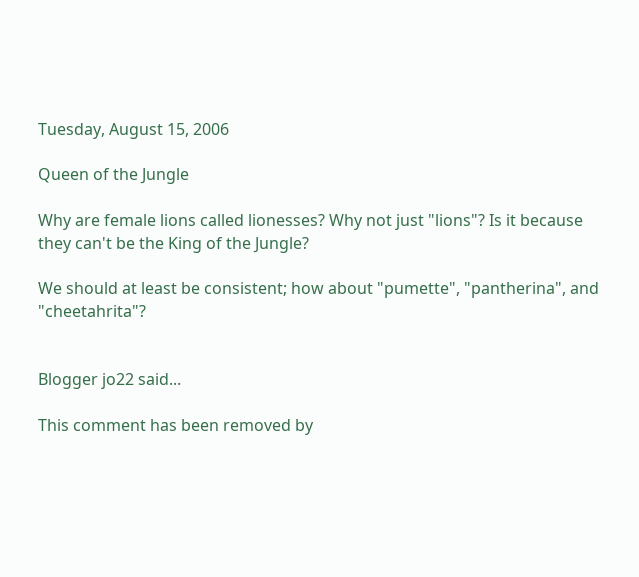Tuesday, August 15, 2006

Queen of the Jungle

Why are female lions called lionesses? Why not just "lions"? Is it because they can't be the King of the Jungle?

We should at least be consistent; how about "pumette", "pantherina", and "cheetahrita"?


Blogger jo22 said...

This comment has been removed by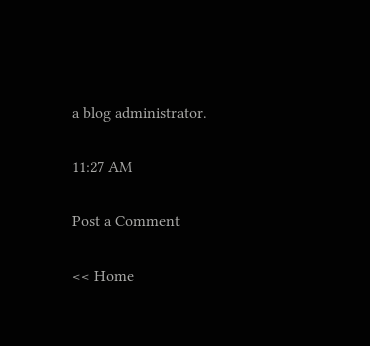a blog administrator.

11:27 AM

Post a Comment

<< Home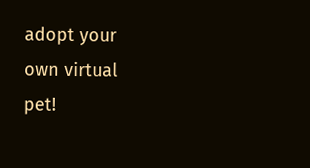adopt your own virtual pet!